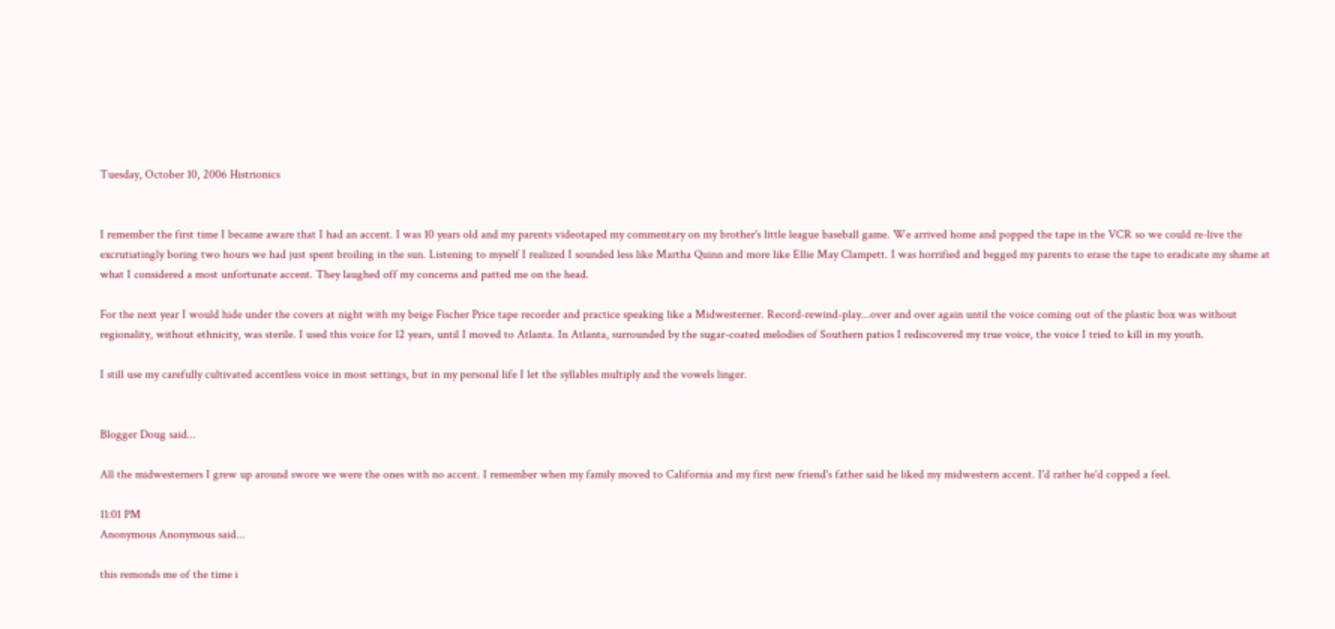Tuesday, October 10, 2006 Histrionics


I remember the first time I became aware that I had an accent. I was 10 years old and my parents videotaped my commentary on my brother's little league baseball game. We arrived home and popped the tape in the VCR so we could re-live the excrutiatingly boring two hours we had just spent broiling in the sun. Listening to myself I realized I sounded less like Martha Quinn and more like Ellie May Clampett. I was horrified and begged my parents to erase the tape to eradicate my shame at what I considered a most unfortunate accent. They laughed off my concerns and patted me on the head.

For the next year I would hide under the covers at night with my beige Fischer Price tape recorder and practice speaking like a Midwesterner. Record-rewind-play...over and over again until the voice coming out of the plastic box was without regionality, without ethnicity, was sterile. I used this voice for 12 years, until I moved to Atlanta. In Atlanta, surrounded by the sugar-coated melodies of Southern patios I rediscovered my true voice, the voice I tried to kill in my youth.

I still use my carefully cultivated accentless voice in most settings, but in my personal life I let the syllables multiply and the vowels linger.


Blogger Doug said...

All the midwesterners I grew up around swore we were the ones with no accent. I remember when my family moved to California and my first new friend's father said he liked my midwestern accent. I'd rather he'd copped a feel.

11:01 PM
Anonymous Anonymous said...

this remonds me of the time i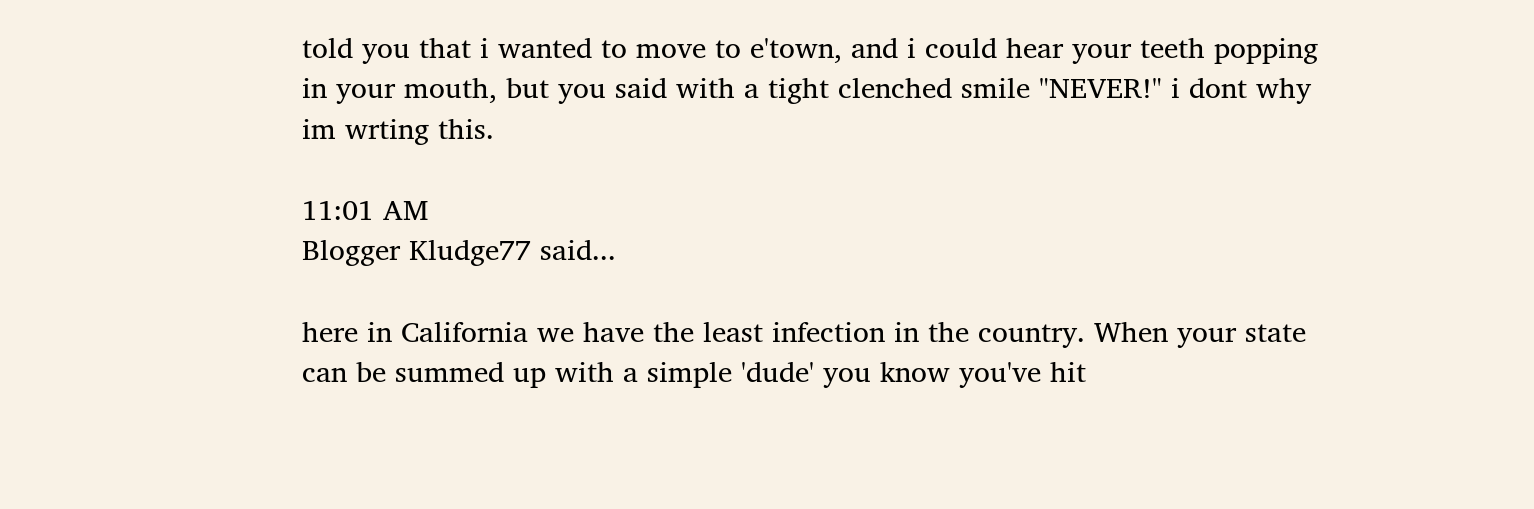told you that i wanted to move to e'town, and i could hear your teeth popping in your mouth, but you said with a tight clenched smile "NEVER!" i dont why im wrting this.

11:01 AM
Blogger Kludge77 said...

here in California we have the least infection in the country. When your state can be summed up with a simple 'dude' you know you've hit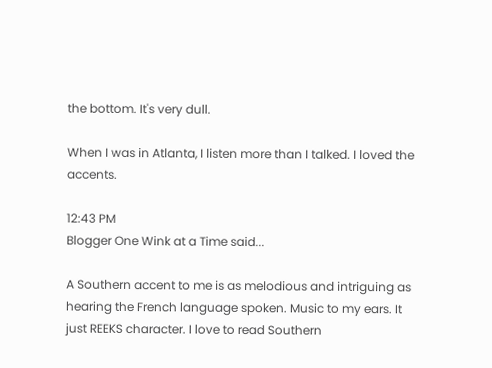the bottom. It's very dull.

When I was in Atlanta, I listen more than I talked. I loved the accents.

12:43 PM
Blogger One Wink at a Time said...

A Southern accent to me is as melodious and intriguing as hearing the French language spoken. Music to my ears. It just REEKS character. I love to read Southern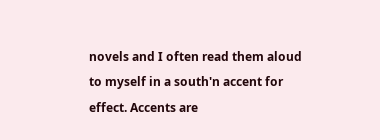novels and I often read them aloud to myself in a south'n accent for effect. Accents are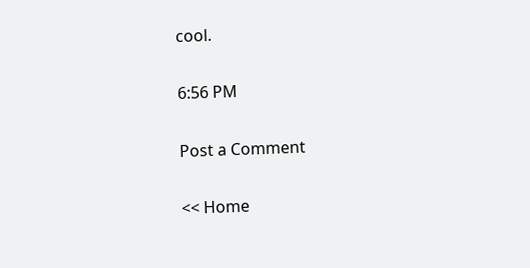cool.

6:56 PM

Post a Comment

<< Home